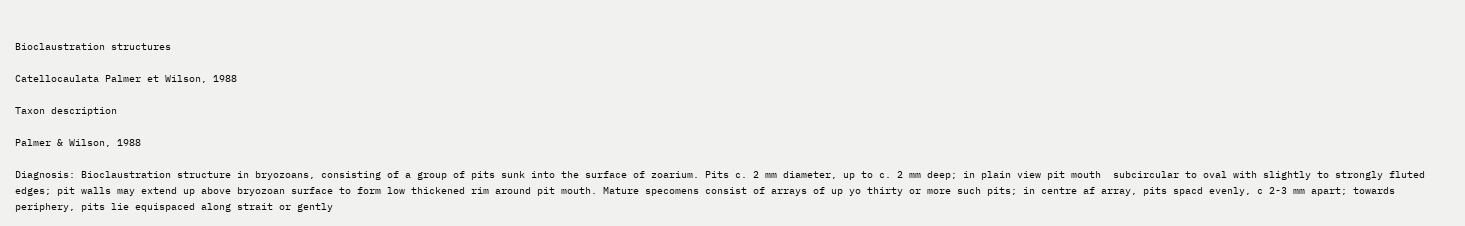Bioclaustration structures

Catellocaulata Palmer et Wilson, 1988

Taxon description

Palmer & Wilson, 1988

Diagnosis: Bioclaustration structure in bryozoans, consisting of a group of pits sunk into the surface of zoarium. Pits c. 2 mm diameter, up to c. 2 mm deep; in plain view pit mouth  subcircular to oval with slightly to strongly fluted edges; pit walls may extend up above bryozoan surface to form low thickened rim around pit mouth. Mature specomens consist of arrays of up yo thirty or more such pits; in centre af array, pits spacd evenly, c 2-3 mm apart; towards periphery, pits lie equispaced along strait or gently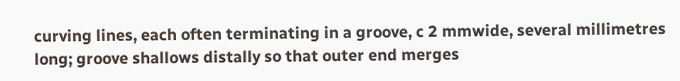curving lines, each often terminating in a groove, c 2 mmwide, several millimetres long; groove shallows distally so that outer end merges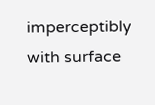imperceptibly with surface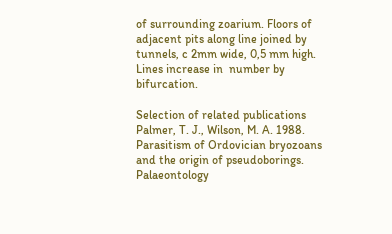of surrounding zoarium. Floors of adjacent pits along line joined by tunnels, c 2mm wide, 0,5 mm high. Lines increase in  number by bifurcation.

Selection of related publications
Palmer, T. J., Wilson, M. A. 1988. Parasitism of Ordovician bryozoans and the origin of pseudoborings. Palaeontology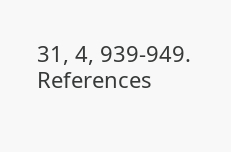31, 4, 939-949.
References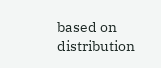based on distribution